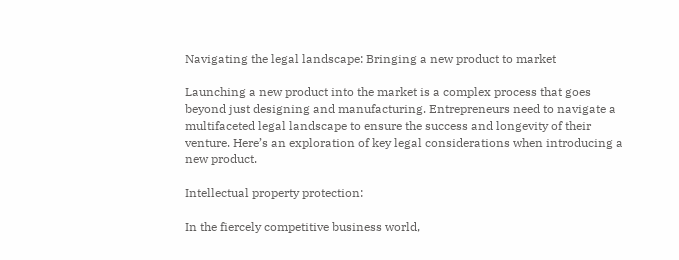Navigating the legal landscape: Bringing a new product to market

Launching a new product into the market is a complex process that goes beyond just designing and manufacturing. Entrepreneurs need to navigate a multifaceted legal landscape to ensure the success and longevity of their venture. Here’s an exploration of key legal considerations when introducing a new product.

Intellectual property protection:

In the fiercely competitive business world,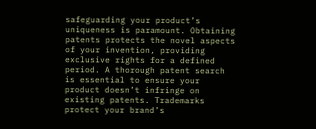safeguarding your product’s uniqueness is paramount. Obtaining patents protects the novel aspects of your invention, providing exclusive rights for a defined period. A thorough patent search is essential to ensure your product doesn’t infringe on existing patents. Trademarks protect your brand’s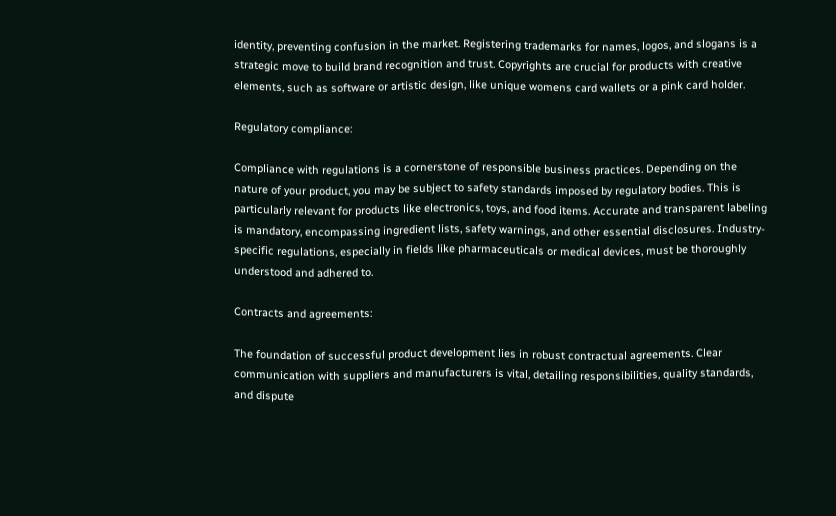identity, preventing confusion in the market. Registering trademarks for names, logos, and slogans is a strategic move to build brand recognition and trust. Copyrights are crucial for products with creative elements, such as software or artistic design, like unique womens card wallets or a pink card holder.

Regulatory compliance:

Compliance with regulations is a cornerstone of responsible business practices. Depending on the nature of your product, you may be subject to safety standards imposed by regulatory bodies. This is particularly relevant for products like electronics, toys, and food items. Accurate and transparent labeling is mandatory, encompassing ingredient lists, safety warnings, and other essential disclosures. Industry-specific regulations, especially in fields like pharmaceuticals or medical devices, must be thoroughly understood and adhered to.

Contracts and agreements:

The foundation of successful product development lies in robust contractual agreements. Clear communication with suppliers and manufacturers is vital, detailing responsibilities, quality standards, and dispute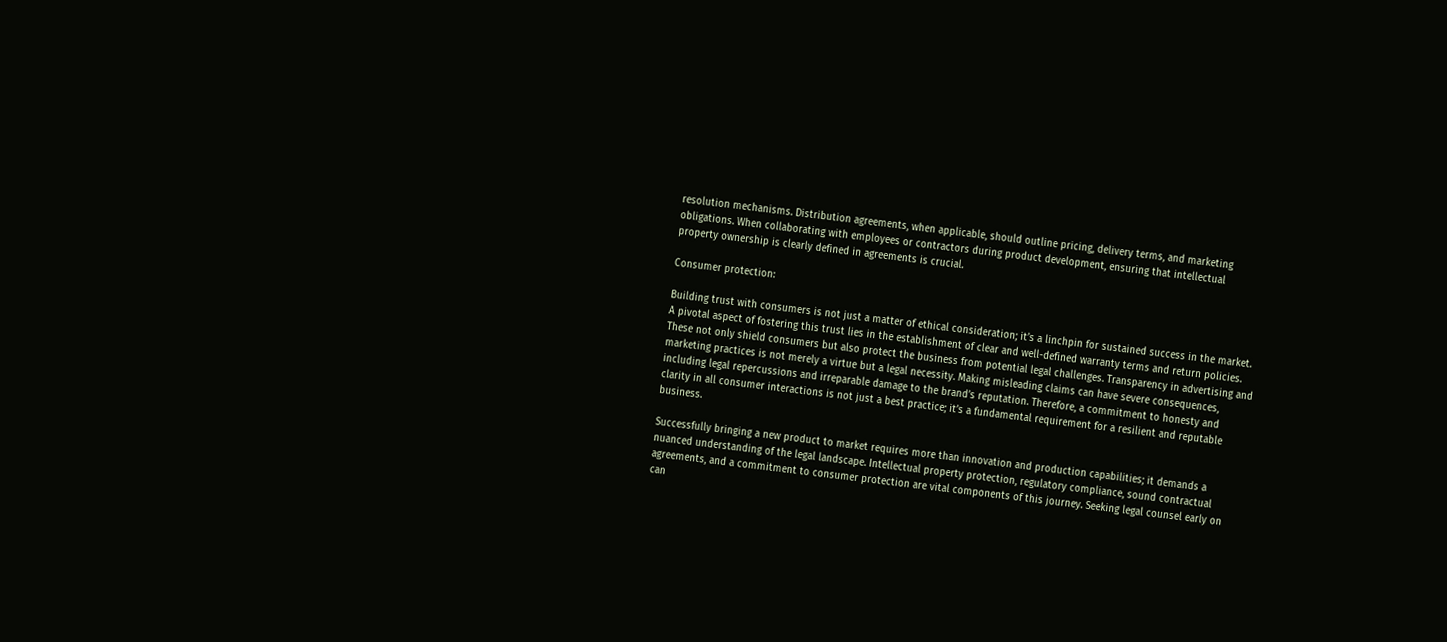resolution mechanisms. Distribution agreements, when applicable, should outline pricing, delivery terms, and marketing obligations. When collaborating with employees or contractors during product development, ensuring that intellectual property ownership is clearly defined in agreements is crucial.

Consumer protection:

Building trust with consumers is not just a matter of ethical consideration; it’s a linchpin for sustained success in the market. A pivotal aspect of fostering this trust lies in the establishment of clear and well-defined warranty terms and return policies. These not only shield consumers but also protect the business from potential legal challenges. Transparency in advertising and marketing practices is not merely a virtue but a legal necessity. Making misleading claims can have severe consequences, including legal repercussions and irreparable damage to the brand’s reputation. Therefore, a commitment to honesty and clarity in all consumer interactions is not just a best practice; it’s a fundamental requirement for a resilient and reputable business.

Successfully bringing a new product to market requires more than innovation and production capabilities; it demands a nuanced understanding of the legal landscape. Intellectual property protection, regulatory compliance, sound contractual agreements, and a commitment to consumer protection are vital components of this journey. Seeking legal counsel early on can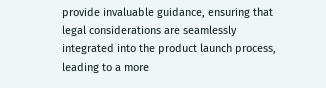provide invaluable guidance, ensuring that legal considerations are seamlessly integrated into the product launch process, leading to a more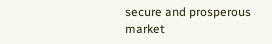secure and prosperous market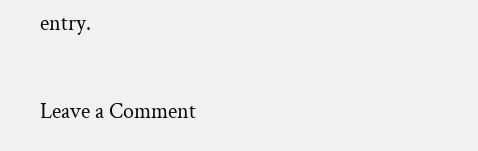entry.

Leave a Comment